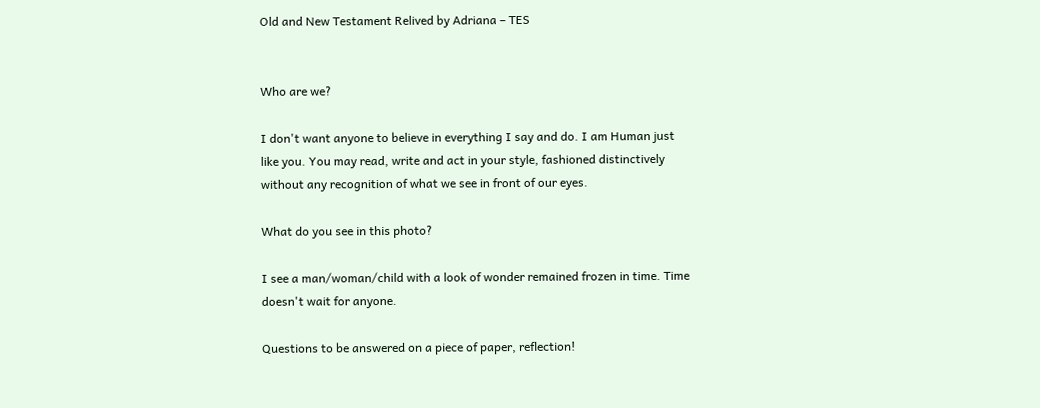Old and New Testament Relived by Adriana – TES


Who are we?

I don't want anyone to believe in everything I say and do. I am Human just like you. You may read, write and act in your style, fashioned distinctively without any recognition of what we see in front of our eyes.

What do you see in this photo?

I see a man/woman/child with a look of wonder remained frozen in time. Time doesn't wait for anyone.

Questions to be answered on a piece of paper, reflection!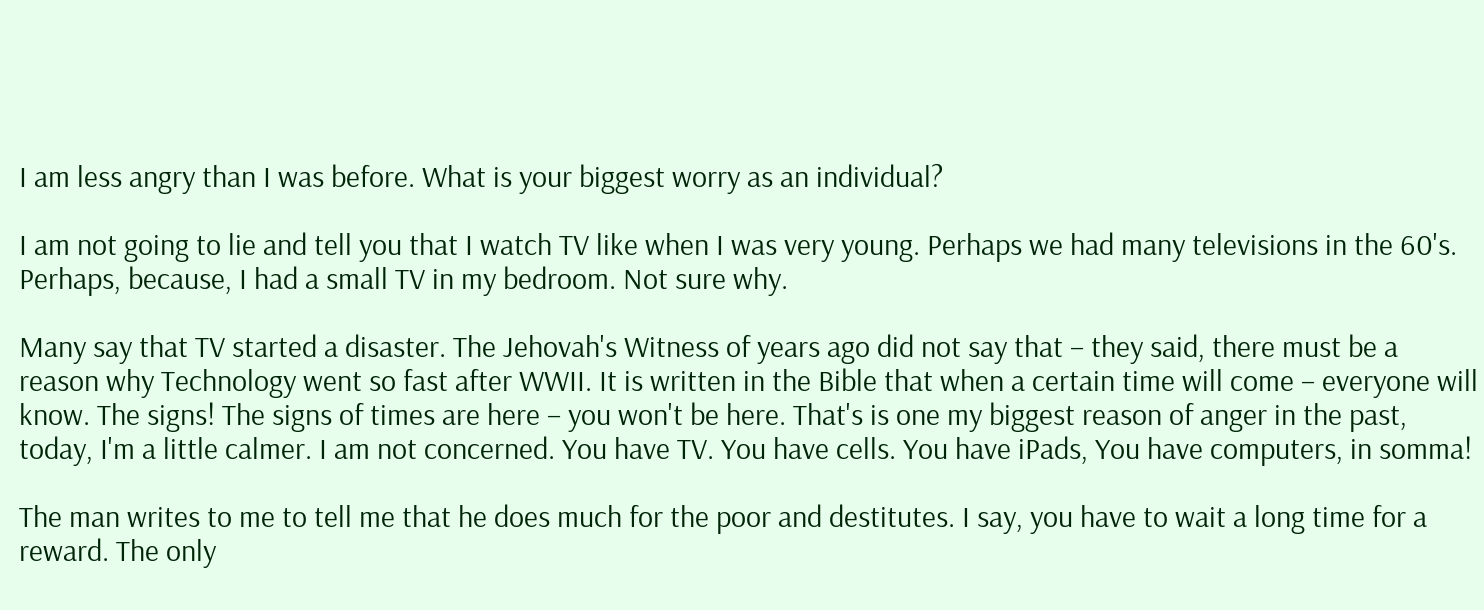I am less angry than I was before. What is your biggest worry as an individual?

I am not going to lie and tell you that I watch TV like when I was very young. Perhaps we had many televisions in the 60's. Perhaps, because, I had a small TV in my bedroom. Not sure why.

Many say that TV started a disaster. The Jehovah's Witness of years ago did not say that – they said, there must be a reason why Technology went so fast after WWII. It is written in the Bible that when a certain time will come – everyone will know. The signs! The signs of times are here – you won't be here. That's is one my biggest reason of anger in the past, today, I'm a little calmer. I am not concerned. You have TV. You have cells. You have iPads, You have computers, in somma!

The man writes to me to tell me that he does much for the poor and destitutes. I say, you have to wait a long time for a reward. The only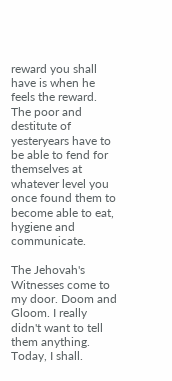reward you shall have is when he feels the reward. The poor and destitute of yesteryears have to be able to fend for themselves at whatever level you once found them to become able to eat, hygiene and communicate.

The Jehovah's Witnesses come to my door. Doom and Gloom. I really didn't want to tell them anything. Today, I shall.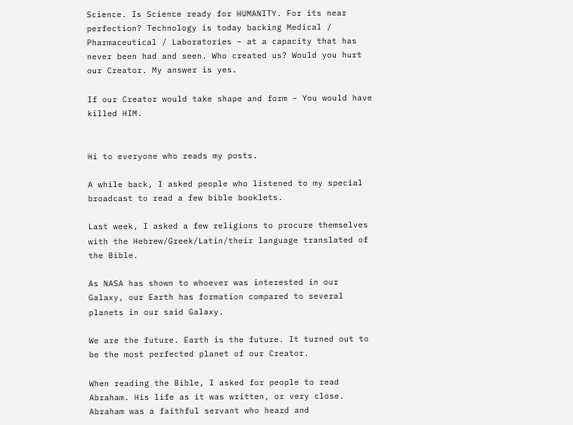Science. Is Science ready for HUMANITY. For its near perfection? Technology is today backing Medical / Pharmaceutical / Laboratories – at a capacity that has never been had and seen. Who created us? Would you hurt our Creator. My answer is yes.

If our Creator would take shape and form – You would have killed HIM.


Hi to everyone who reads my posts.

A while back, I asked people who listened to my special broadcast to read a few bible booklets.

Last week, I asked a few religions to procure themselves with the Hebrew/Greek/Latin/their language translated of the Bible.

As NASA has shown to whoever was interested in our Galaxy, our Earth has formation compared to several planets in our said Galaxy.

We are the future. Earth is the future. It turned out to be the most perfected planet of our Creator.

When reading the Bible, I asked for people to read Abraham. His life as it was written, or very close. Abraham was a faithful servant who heard and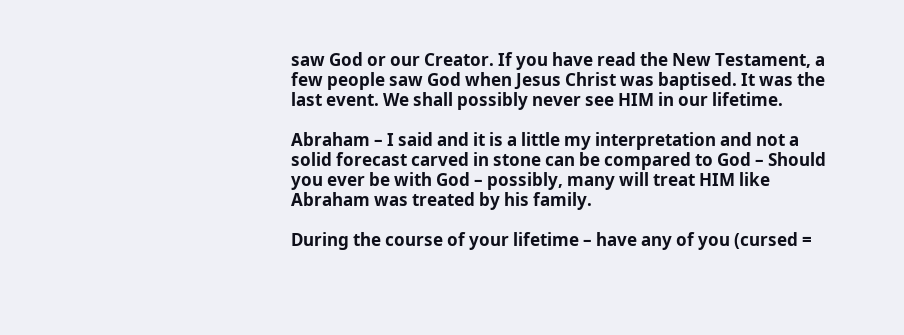saw God or our Creator. If you have read the New Testament, a few people saw God when Jesus Christ was baptised. It was the last event. We shall possibly never see HIM in our lifetime.

Abraham – I said and it is a little my interpretation and not a solid forecast carved in stone can be compared to God – Should you ever be with God – possibly, many will treat HIM like Abraham was treated by his family.

During the course of your lifetime – have any of you (cursed =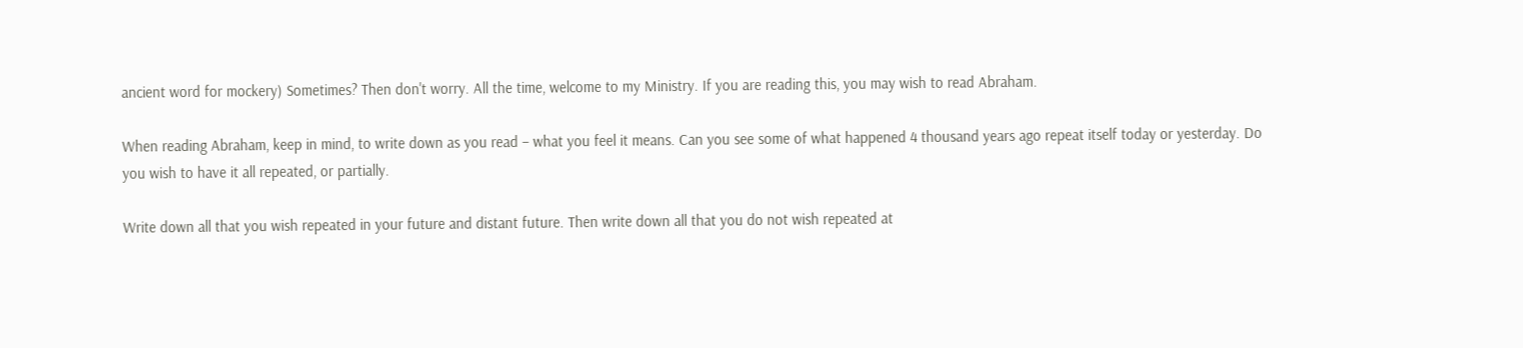ancient word for mockery) Sometimes? Then don't worry. All the time, welcome to my Ministry. If you are reading this, you may wish to read Abraham.

When reading Abraham, keep in mind, to write down as you read – what you feel it means. Can you see some of what happened 4 thousand years ago repeat itself today or yesterday. Do you wish to have it all repeated, or partially.

Write down all that you wish repeated in your future and distant future. Then write down all that you do not wish repeated at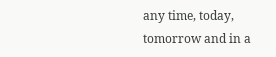any time, today, tomorrow and in a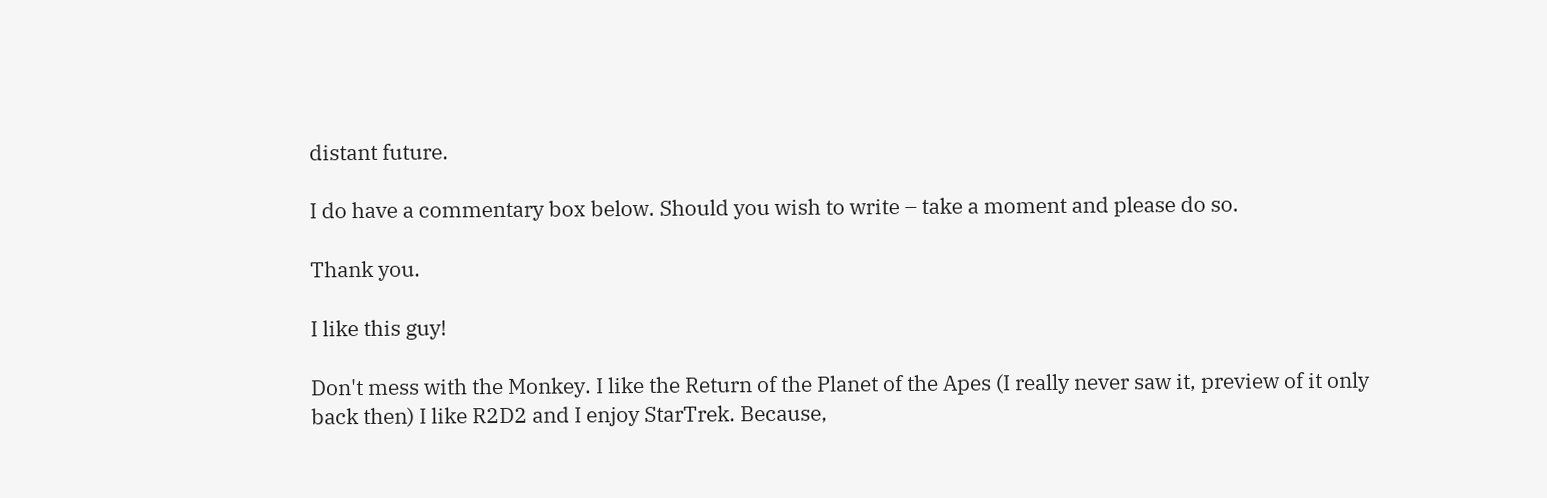distant future.

I do have a commentary box below. Should you wish to write – take a moment and please do so.

Thank you.

I like this guy!

Don't mess with the Monkey. I like the Return of the Planet of the Apes (I really never saw it, preview of it only back then) I like R2D2 and I enjoy StarTrek. Because,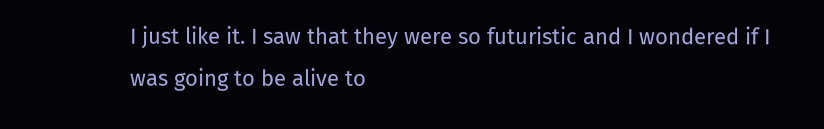I just like it. I saw that they were so futuristic and I wondered if I was going to be alive to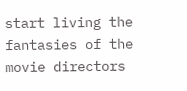start living the fantasies of the movie directors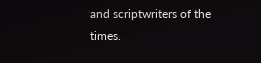and scriptwriters of the times.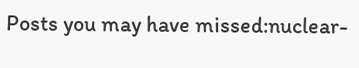Posts you may have missed:nuclear-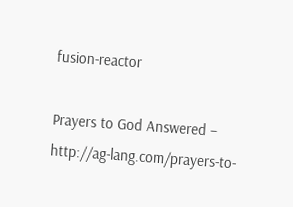fusion-reactor

Prayers to God Answered – http://ag-lang.com/prayers-to-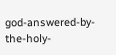god-answered-by-the-holy-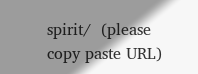spirit/  (please copy paste URL)